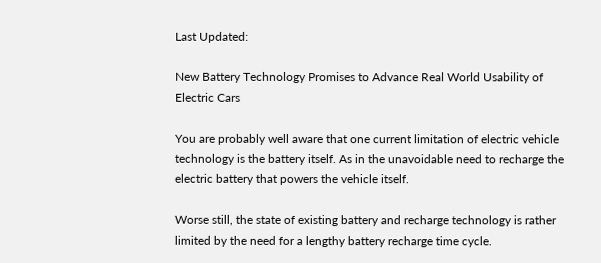Last Updated:

New Battery Technology Promises to Advance Real World Usability of Electric Cars

You are probably well aware that one current limitation of electric vehicle technology is the battery itself. As in the unavoidable need to recharge the electric battery that powers the vehicle itself.

Worse still, the state of existing battery and recharge technology is rather limited by the need for a lengthy battery recharge time cycle.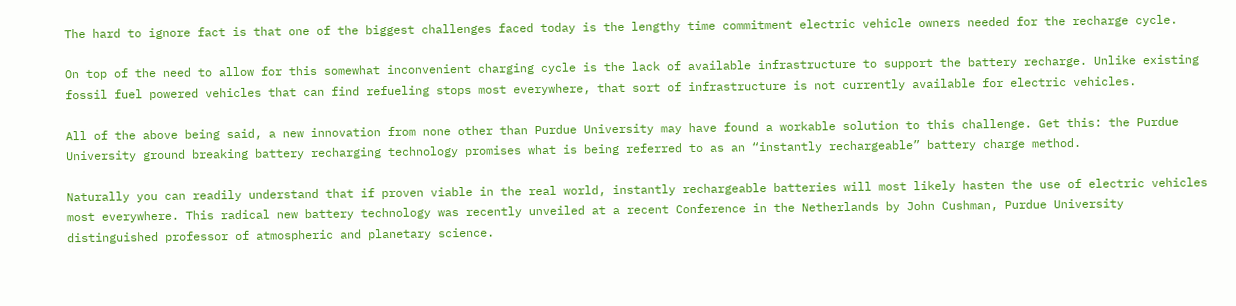The hard to ignore fact is that one of the biggest challenges faced today is the lengthy time commitment electric vehicle owners needed for the recharge cycle.

On top of the need to allow for this somewhat inconvenient charging cycle is the lack of available infrastructure to support the battery recharge. Unlike existing fossil fuel powered vehicles that can find refueling stops most everywhere, that sort of infrastructure is not currently available for electric vehicles.

All of the above being said, a new innovation from none other than Purdue University may have found a workable solution to this challenge. Get this: the Purdue University ground breaking battery recharging technology promises what is being referred to as an “instantly rechargeable” battery charge method.

Naturally you can readily understand that if proven viable in the real world, instantly rechargeable batteries will most likely hasten the use of electric vehicles most everywhere. This radical new battery technology was recently unveiled at a recent Conference in the Netherlands by John Cushman, Purdue University distinguished professor of atmospheric and planetary science.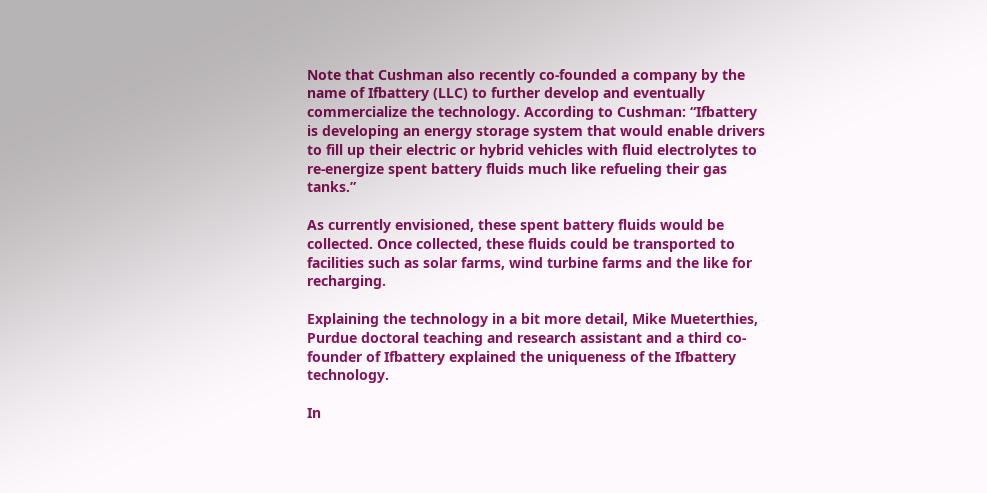Note that Cushman also recently co-founded a company by the name of Ifbattery (LLC) to further develop and eventually commercialize the technology. According to Cushman: “Ifbattery is developing an energy storage system that would enable drivers to fill up their electric or hybrid vehicles with fluid electrolytes to re-energize spent battery fluids much like refueling their gas tanks.”

As currently envisioned, these spent battery fluids would be collected. Once collected, these fluids could be transported to facilities such as solar farms, wind turbine farms and the like for recharging.

Explaining the technology in a bit more detail, Mike Mueterthies, Purdue doctoral teaching and research assistant and a third co-founder of Ifbattery explained the uniqueness of the Ifbattery technology.

In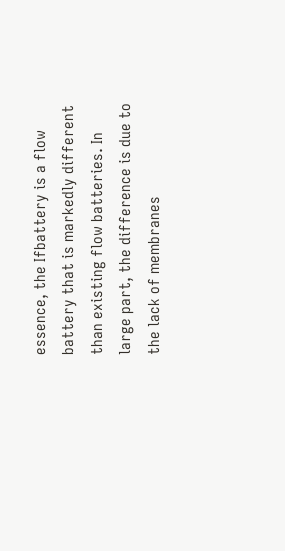essence, the Ifbattery is a flow battery that is markedly different than existing flow batteries. In large part, the difference is due to the lack of membranes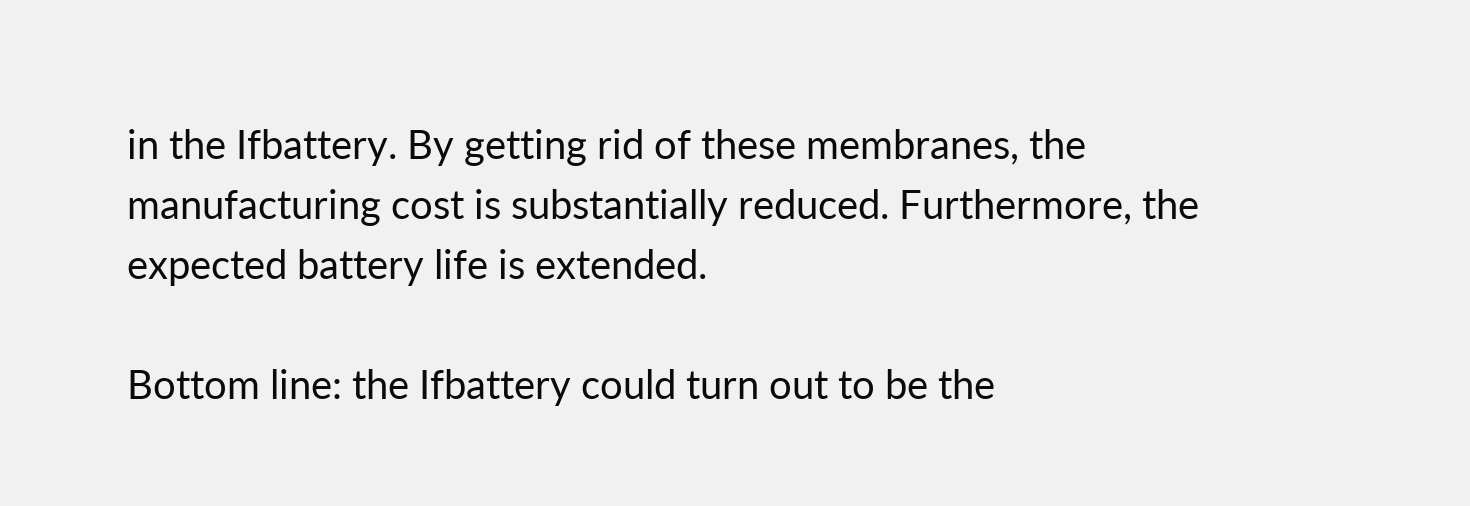in the Ifbattery. By getting rid of these membranes, the manufacturing cost is substantially reduced. Furthermore, the expected battery life is extended.

Bottom line: the Ifbattery could turn out to be the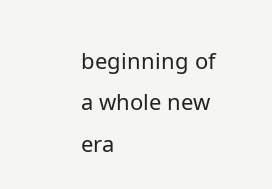beginning of a whole new era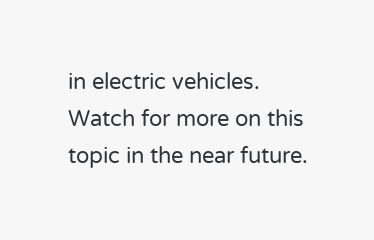in electric vehicles. Watch for more on this topic in the near future.